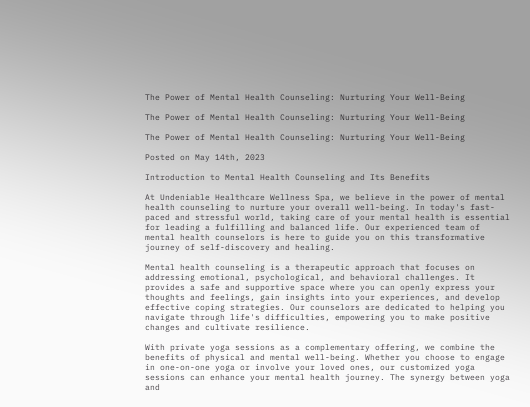The Power of Mental Health Counseling: Nurturing Your Well-Being

The Power of Mental Health Counseling: Nurturing Your Well-Being

The Power of Mental Health Counseling: Nurturing Your Well-Being

Posted on May 14th, 2023

Introduction to Mental Health Counseling and Its Benefits

At Undeniable Healthcare Wellness Spa, we believe in the power of mental health counseling to nurture your overall well-being. In today's fast-paced and stressful world, taking care of your mental health is essential for leading a fulfilling and balanced life. Our experienced team of mental health counselors is here to guide you on this transformative journey of self-discovery and healing.

Mental health counseling is a therapeutic approach that focuses on addressing emotional, psychological, and behavioral challenges. It provides a safe and supportive space where you can openly express your thoughts and feelings, gain insights into your experiences, and develop effective coping strategies. Our counselors are dedicated to helping you navigate through life's difficulties, empowering you to make positive changes and cultivate resilience.

With private yoga sessions as a complementary offering, we combine the benefits of physical and mental well-being. Whether you choose to engage in one-on-one yoga or involve your loved ones, our customized yoga sessions can enhance your mental health journey. The synergy between yoga and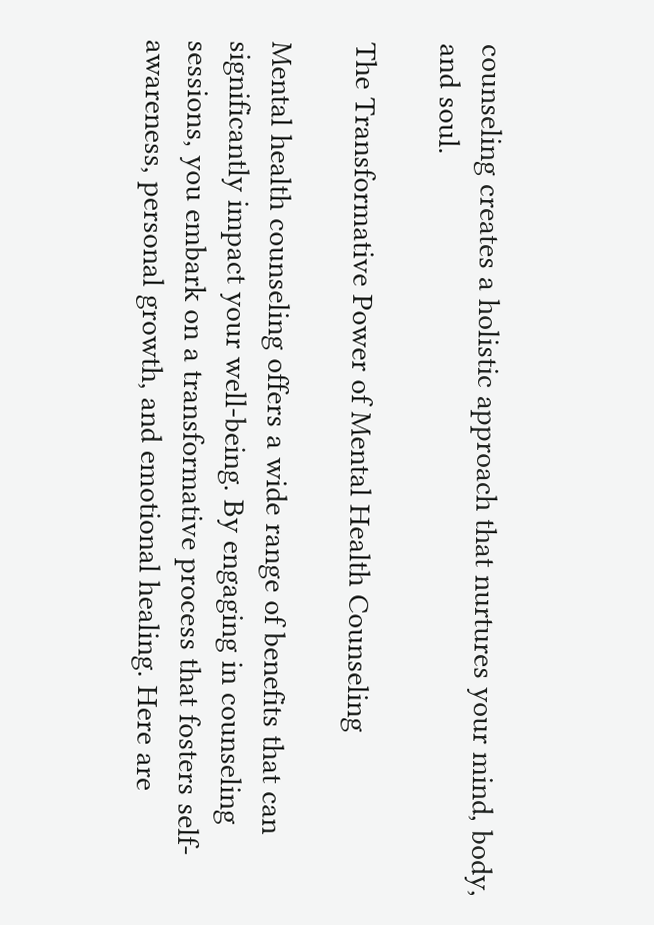counseling creates a holistic approach that nurtures your mind, body, and soul.

The Transformative Power of Mental Health Counseling

Mental health counseling offers a wide range of benefits that can significantly impact your well-being. By engaging in counseling sessions, you embark on a transformative process that fosters self-awareness, personal growth, and emotional healing. Here are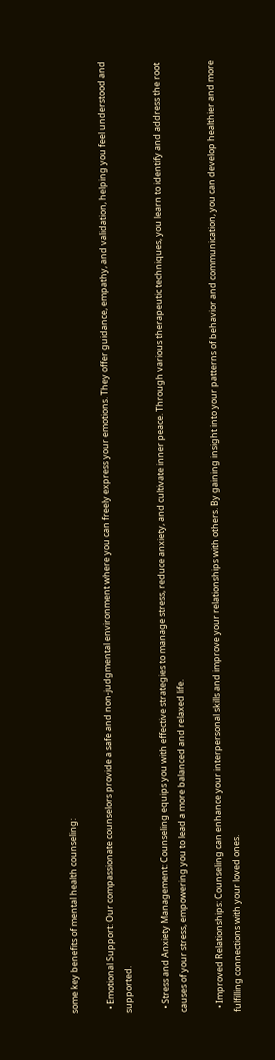some key benefits of mental health counseling:

  • Emotional Support: Our compassionate counselors provide a safe and non-judgmental environment where you can freely express your emotions. They offer guidance, empathy, and validation, helping you feel understood and supported.

  • Stress and Anxiety Management: Counseling equips you with effective strategies to manage stress, reduce anxiety, and cultivate inner peace. Through various therapeutic techniques, you learn to identify and address the root causes of your stress, empowering you to lead a more balanced and relaxed life.

  • Improved Relationships: Counseling can enhance your interpersonal skills and improve your relationships with others. By gaining insight into your patterns of behavior and communication, you can develop healthier and more fulfilling connections with your loved ones.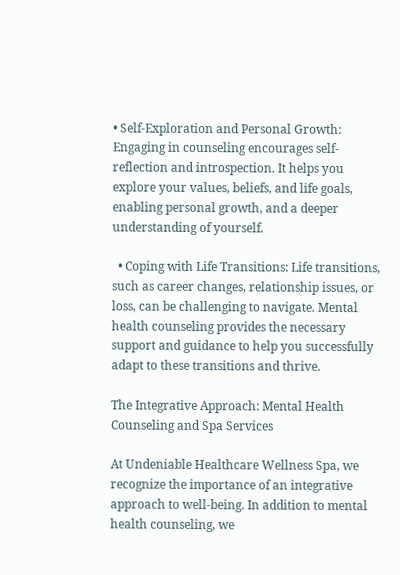• Self-Exploration and Personal Growth: Engaging in counseling encourages self-reflection and introspection. It helps you explore your values, beliefs, and life goals, enabling personal growth, and a deeper understanding of yourself.

  • Coping with Life Transitions: Life transitions, such as career changes, relationship issues, or loss, can be challenging to navigate. Mental health counseling provides the necessary support and guidance to help you successfully adapt to these transitions and thrive.

The Integrative Approach: Mental Health Counseling and Spa Services

At Undeniable Healthcare Wellness Spa, we recognize the importance of an integrative approach to well-being. In addition to mental health counseling, we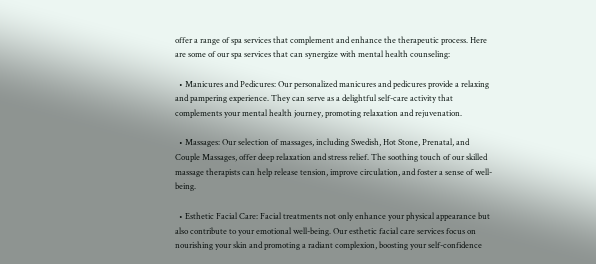offer a range of spa services that complement and enhance the therapeutic process. Here are some of our spa services that can synergize with mental health counseling:

  • Manicures and Pedicures: Our personalized manicures and pedicures provide a relaxing and pampering experience. They can serve as a delightful self-care activity that complements your mental health journey, promoting relaxation and rejuvenation.

  • Massages: Our selection of massages, including Swedish, Hot Stone, Prenatal, and Couple Massages, offer deep relaxation and stress relief. The soothing touch of our skilled massage therapists can help release tension, improve circulation, and foster a sense of well-being.

  • Esthetic Facial Care: Facial treatments not only enhance your physical appearance but also contribute to your emotional well-being. Our esthetic facial care services focus on nourishing your skin and promoting a radiant complexion, boosting your self-confidence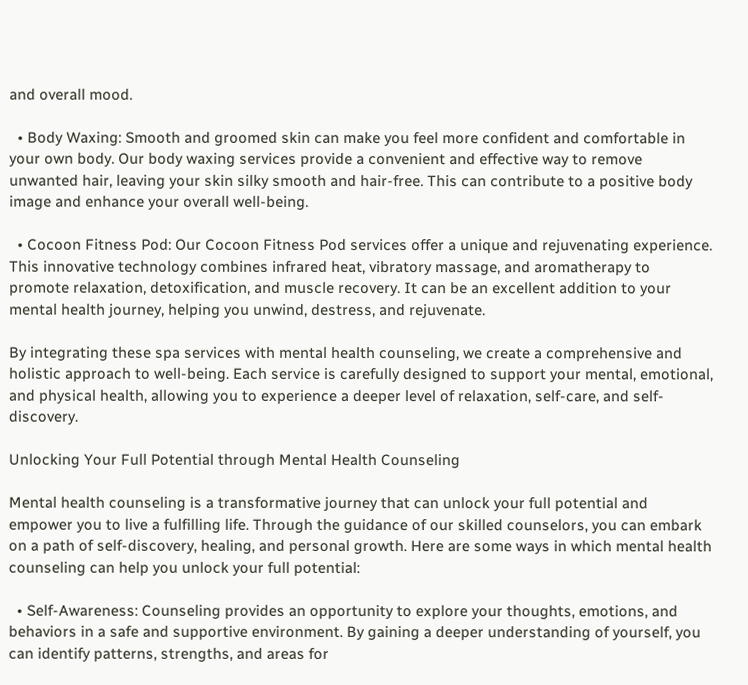and overall mood.

  • Body Waxing: Smooth and groomed skin can make you feel more confident and comfortable in your own body. Our body waxing services provide a convenient and effective way to remove unwanted hair, leaving your skin silky smooth and hair-free. This can contribute to a positive body image and enhance your overall well-being.

  • Cocoon Fitness Pod: Our Cocoon Fitness Pod services offer a unique and rejuvenating experience. This innovative technology combines infrared heat, vibratory massage, and aromatherapy to promote relaxation, detoxification, and muscle recovery. It can be an excellent addition to your mental health journey, helping you unwind, destress, and rejuvenate.

By integrating these spa services with mental health counseling, we create a comprehensive and holistic approach to well-being. Each service is carefully designed to support your mental, emotional, and physical health, allowing you to experience a deeper level of relaxation, self-care, and self-discovery.

Unlocking Your Full Potential through Mental Health Counseling

Mental health counseling is a transformative journey that can unlock your full potential and empower you to live a fulfilling life. Through the guidance of our skilled counselors, you can embark on a path of self-discovery, healing, and personal growth. Here are some ways in which mental health counseling can help you unlock your full potential:

  • Self-Awareness: Counseling provides an opportunity to explore your thoughts, emotions, and behaviors in a safe and supportive environment. By gaining a deeper understanding of yourself, you can identify patterns, strengths, and areas for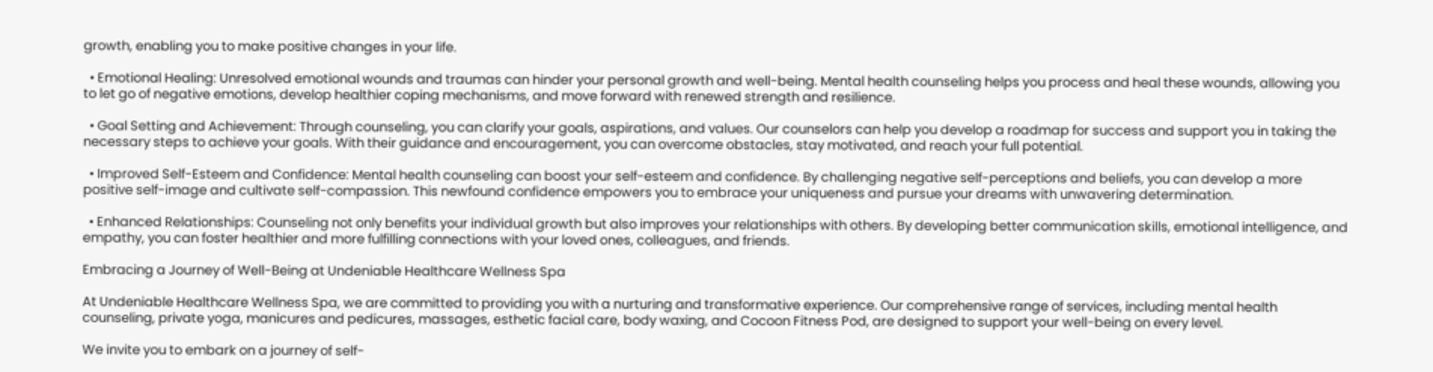growth, enabling you to make positive changes in your life.

  • Emotional Healing: Unresolved emotional wounds and traumas can hinder your personal growth and well-being. Mental health counseling helps you process and heal these wounds, allowing you to let go of negative emotions, develop healthier coping mechanisms, and move forward with renewed strength and resilience.

  • Goal Setting and Achievement: Through counseling, you can clarify your goals, aspirations, and values. Our counselors can help you develop a roadmap for success and support you in taking the necessary steps to achieve your goals. With their guidance and encouragement, you can overcome obstacles, stay motivated, and reach your full potential.

  • Improved Self-Esteem and Confidence: Mental health counseling can boost your self-esteem and confidence. By challenging negative self-perceptions and beliefs, you can develop a more positive self-image and cultivate self-compassion. This newfound confidence empowers you to embrace your uniqueness and pursue your dreams with unwavering determination.

  • Enhanced Relationships: Counseling not only benefits your individual growth but also improves your relationships with others. By developing better communication skills, emotional intelligence, and empathy, you can foster healthier and more fulfilling connections with your loved ones, colleagues, and friends.

Embracing a Journey of Well-Being at Undeniable Healthcare Wellness Spa

At Undeniable Healthcare Wellness Spa, we are committed to providing you with a nurturing and transformative experience. Our comprehensive range of services, including mental health counseling, private yoga, manicures and pedicures, massages, esthetic facial care, body waxing, and Cocoon Fitness Pod, are designed to support your well-being on every level.

We invite you to embark on a journey of self-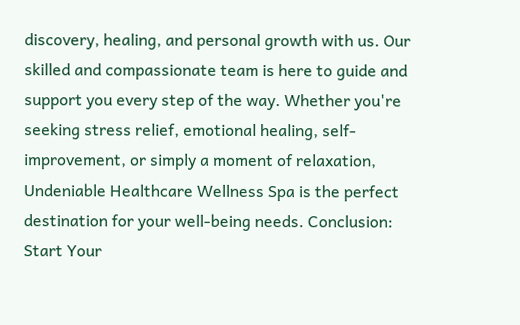discovery, healing, and personal growth with us. Our skilled and compassionate team is here to guide and support you every step of the way. Whether you're seeking stress relief, emotional healing, self-improvement, or simply a moment of relaxation, Undeniable Healthcare Wellness Spa is the perfect destination for your well-being needs. Conclusion: Start Your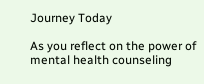Journey Today

As you reflect on the power of mental health counseling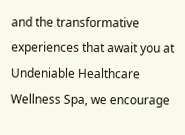and the transformative experiences that await you at Undeniable Healthcare Wellness Spa, we encourage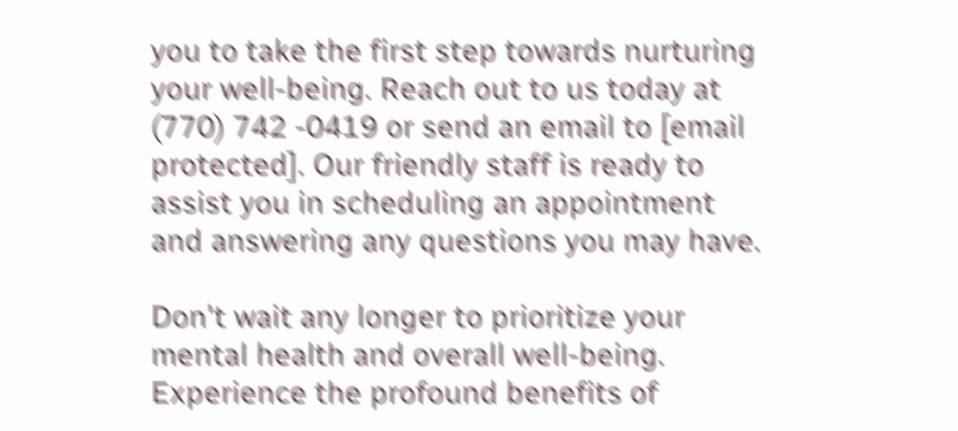you to take the first step towards nurturing your well-being. Reach out to us today at (770) 742 -0419 or send an email to [email protected]. Our friendly staff is ready to assist you in scheduling an appointment and answering any questions you may have.

Don't wait any longer to prioritize your mental health and overall well-being. Experience the profound benefits of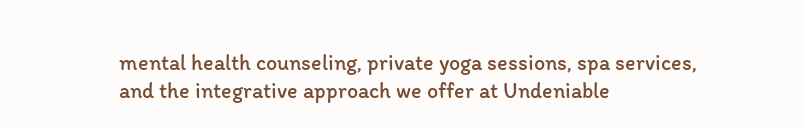mental health counseling, private yoga sessions, spa services, and the integrative approach we offer at Undeniable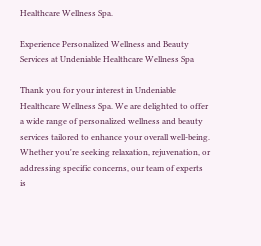Healthcare Wellness Spa.

Experience Personalized Wellness and Beauty Services at Undeniable Healthcare Wellness Spa

Thank you for your interest in Undeniable Healthcare Wellness Spa. We are delighted to offer a wide range of personalized wellness and beauty services tailored to enhance your overall well-being. Whether you're seeking relaxation, rejuvenation, or addressing specific concerns, our team of experts is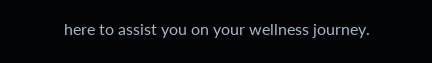here to assist you on your wellness journey.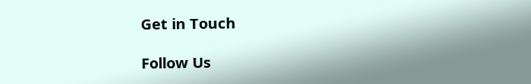Get in Touch

Follow Us